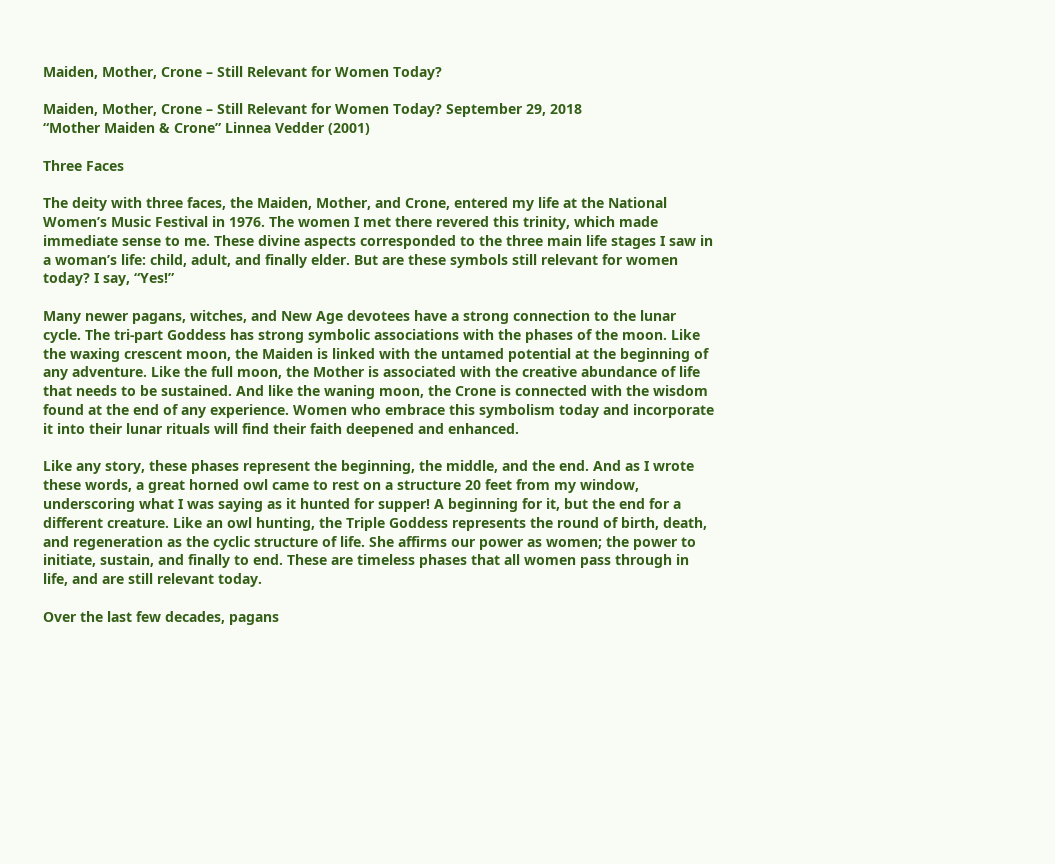Maiden, Mother, Crone – Still Relevant for Women Today?

Maiden, Mother, Crone – Still Relevant for Women Today? September 29, 2018
“Mother Maiden & Crone” Linnea Vedder (2001)

Three Faces

The deity with three faces, the Maiden, Mother, and Crone, entered my life at the National Women’s Music Festival in 1976. The women I met there revered this trinity, which made immediate sense to me. These divine aspects corresponded to the three main life stages I saw in a woman’s life: child, adult, and finally elder. But are these symbols still relevant for women today? I say, “Yes!”

Many newer pagans, witches, and New Age devotees have a strong connection to the lunar cycle. The tri-part Goddess has strong symbolic associations with the phases of the moon. Like the waxing crescent moon, the Maiden is linked with the untamed potential at the beginning of any adventure. Like the full moon, the Mother is associated with the creative abundance of life that needs to be sustained. And like the waning moon, the Crone is connected with the wisdom found at the end of any experience. Women who embrace this symbolism today and incorporate it into their lunar rituals will find their faith deepened and enhanced.

Like any story, these phases represent the beginning, the middle, and the end. And as I wrote these words, a great horned owl came to rest on a structure 20 feet from my window, underscoring what I was saying as it hunted for supper! A beginning for it, but the end for a different creature. Like an owl hunting, the Triple Goddess represents the round of birth, death, and regeneration as the cyclic structure of life. She affirms our power as women; the power to initiate, sustain, and finally to end. These are timeless phases that all women pass through in life, and are still relevant today.

Over the last few decades, pagans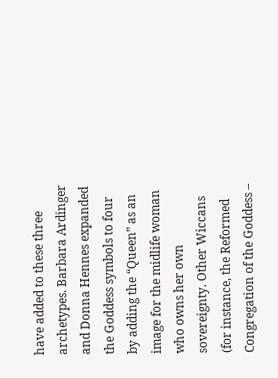have added to these three archetypes. Barbara Ardinger and Donna Hennes expanded the Goddess symbols to four by adding the “Queen” as an image for the midlife woman who owns her own sovereignty. Other Wiccans (for instance, the Reformed Congregation of the Goddess –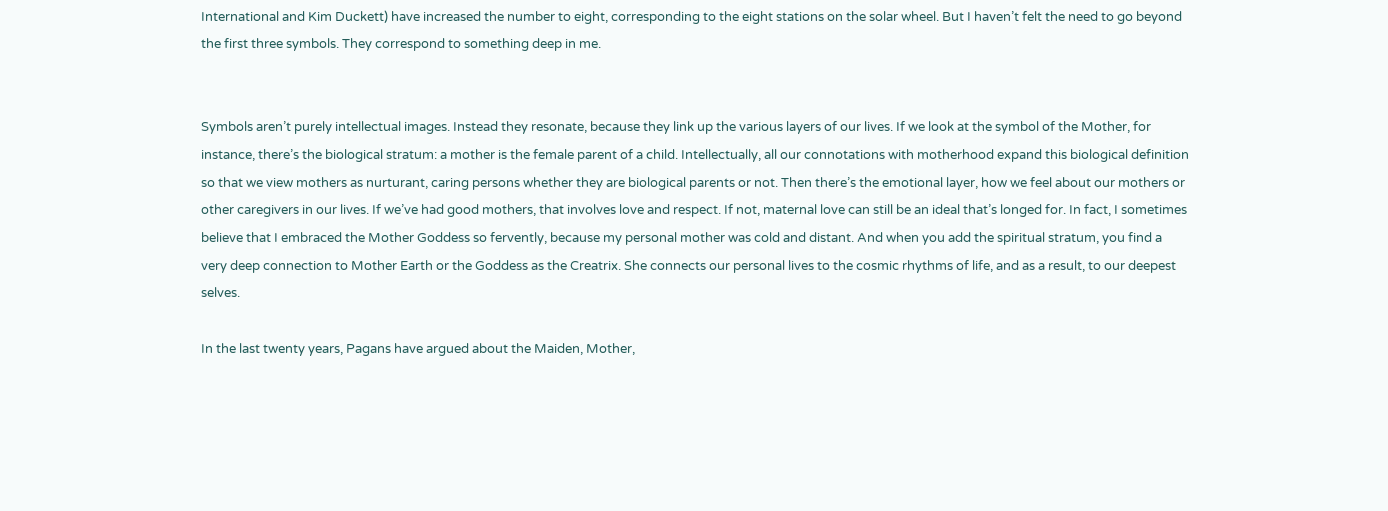International and Kim Duckett) have increased the number to eight, corresponding to the eight stations on the solar wheel. But I haven’t felt the need to go beyond the first three symbols. They correspond to something deep in me.


Symbols aren’t purely intellectual images. Instead they resonate, because they link up the various layers of our lives. If we look at the symbol of the Mother, for instance, there’s the biological stratum: a mother is the female parent of a child. Intellectually, all our connotations with motherhood expand this biological definition so that we view mothers as nurturant, caring persons whether they are biological parents or not. Then there’s the emotional layer, how we feel about our mothers or other caregivers in our lives. If we’ve had good mothers, that involves love and respect. If not, maternal love can still be an ideal that’s longed for. In fact, I sometimes believe that I embraced the Mother Goddess so fervently, because my personal mother was cold and distant. And when you add the spiritual stratum, you find a very deep connection to Mother Earth or the Goddess as the Creatrix. She connects our personal lives to the cosmic rhythms of life, and as a result, to our deepest selves.

In the last twenty years, Pagans have argued about the Maiden, Mother,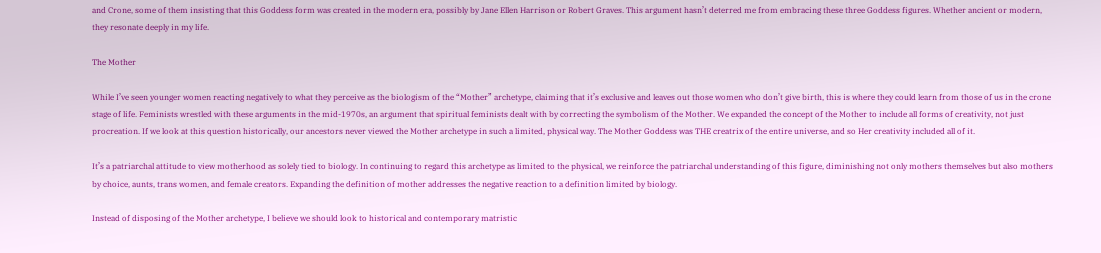and Crone, some of them insisting that this Goddess form was created in the modern era, possibly by Jane Ellen Harrison or Robert Graves. This argument hasn’t deterred me from embracing these three Goddess figures. Whether ancient or modern, they resonate deeply in my life.

The Mother

While I’ve seen younger women reacting negatively to what they perceive as the biologism of the “Mother” archetype, claiming that it’s exclusive and leaves out those women who don’t give birth, this is where they could learn from those of us in the crone stage of life. Feminists wrestled with these arguments in the mid-1970s, an argument that spiritual feminists dealt with by correcting the symbolism of the Mother. We expanded the concept of the Mother to include all forms of creativity, not just procreation. If we look at this question historically, our ancestors never viewed the Mother archetype in such a limited, physical way. The Mother Goddess was THE creatrix of the entire universe, and so Her creativity included all of it.

It’s a patriarchal attitude to view motherhood as solely tied to biology. In continuing to regard this archetype as limited to the physical, we reinforce the patriarchal understanding of this figure, diminishing not only mothers themselves but also mothers by choice, aunts, trans women, and female creators. Expanding the definition of mother addresses the negative reaction to a definition limited by biology.

Instead of disposing of the Mother archetype, I believe we should look to historical and contemporary matristic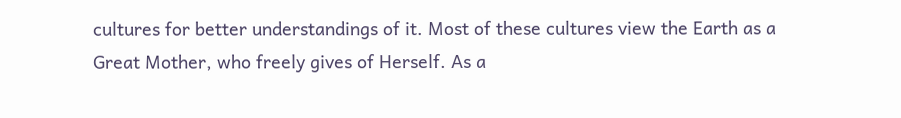cultures for better understandings of it. Most of these cultures view the Earth as a Great Mother, who freely gives of Herself. As a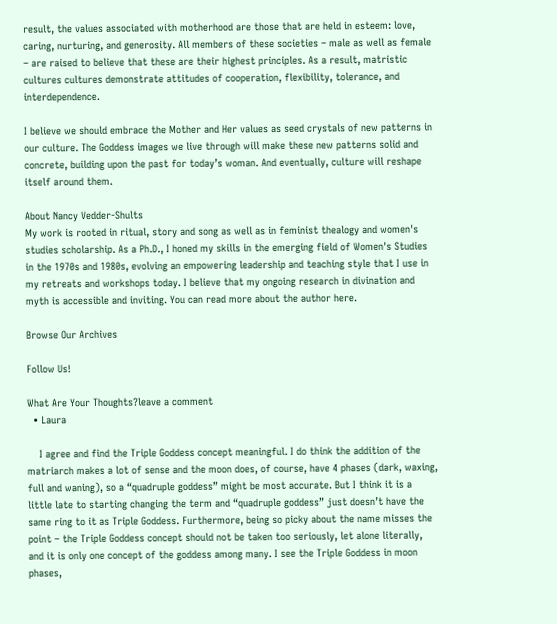result, the values associated with motherhood are those that are held in esteem: love, caring, nurturing, and generosity. All members of these societies – male as well as female – are raised to believe that these are their highest principles. As a result, matristic cultures cultures demonstrate attitudes of cooperation, flexibility, tolerance, and interdependence.

I believe we should embrace the Mother and Her values as seed crystals of new patterns in our culture. The Goddess images we live through will make these new patterns solid and concrete, building upon the past for today’s woman. And eventually, culture will reshape itself around them.

About Nancy Vedder-Shults
My work is rooted in ritual, story and song as well as in feminist thealogy and women's studies scholarship. As a Ph.D., I honed my skills in the emerging field of Women's Studies in the 1970s and 1980s, evolving an empowering leadership and teaching style that I use in my retreats and workshops today. I believe that my ongoing research in divination and myth is accessible and inviting. You can read more about the author here.

Browse Our Archives

Follow Us!

What Are Your Thoughts?leave a comment
  • Laura

    I agree and find the Triple Goddess concept meaningful. I do think the addition of the matriarch makes a lot of sense and the moon does, of course, have 4 phases (dark, waxing, full and waning), so a “quadruple goddess” might be most accurate. But I think it is a little late to starting changing the term and “quadruple goddess” just doesn’t have the same ring to it as Triple Goddess. Furthermore, being so picky about the name misses the point – the Triple Goddess concept should not be taken too seriously, let alone literally, and it is only one concept of the goddess among many. I see the Triple Goddess in moon phases,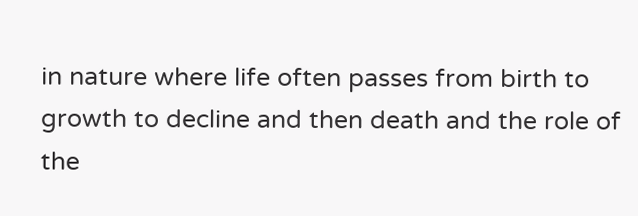in nature where life often passes from birth to growth to decline and then death and the role of the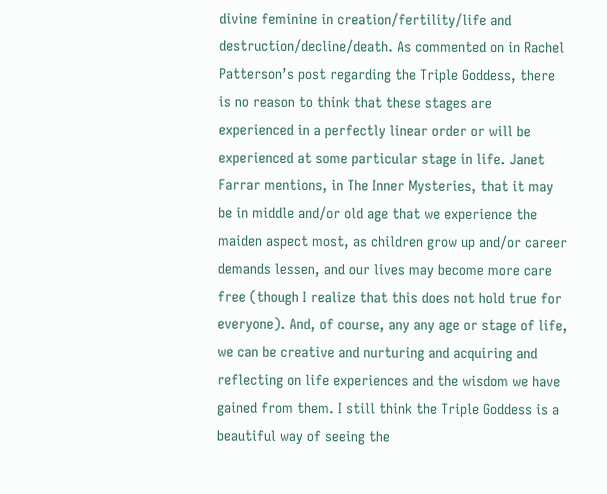divine feminine in creation/fertility/life and destruction/decline/death. As commented on in Rachel Patterson’s post regarding the Triple Goddess, there is no reason to think that these stages are experienced in a perfectly linear order or will be experienced at some particular stage in life. Janet Farrar mentions, in The Inner Mysteries, that it may be in middle and/or old age that we experience the maiden aspect most, as children grow up and/or career demands lessen, and our lives may become more care free (though I realize that this does not hold true for everyone). And, of course, any any age or stage of life, we can be creative and nurturing and acquiring and reflecting on life experiences and the wisdom we have gained from them. I still think the Triple Goddess is a beautiful way of seeing the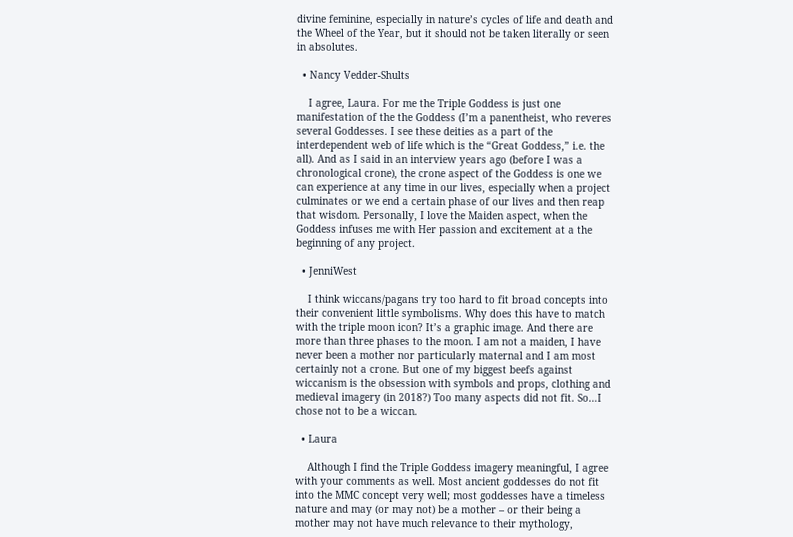divine feminine, especially in nature’s cycles of life and death and the Wheel of the Year, but it should not be taken literally or seen in absolutes.

  • Nancy Vedder-Shults

    I agree, Laura. For me the Triple Goddess is just one manifestation of the the Goddess (I’m a panentheist, who reveres several Goddesses. I see these deities as a part of the interdependent web of life which is the “Great Goddess,” i.e. the all). And as I said in an interview years ago (before I was a chronological crone), the crone aspect of the Goddess is one we can experience at any time in our lives, especially when a project culminates or we end a certain phase of our lives and then reap that wisdom. Personally, I love the Maiden aspect, when the Goddess infuses me with Her passion and excitement at a the beginning of any project.

  • JenniWest

    I think wiccans/pagans try too hard to fit broad concepts into their convenient little symbolisms. Why does this have to match with the triple moon icon? It’s a graphic image. And there are more than three phases to the moon. I am not a maiden, I have never been a mother nor particularly maternal and I am most certainly not a crone. But one of my biggest beefs against wiccanism is the obsession with symbols and props, clothing and medieval imagery (in 2018?) Too many aspects did not fit. So…I chose not to be a wiccan.

  • Laura

    Although I find the Triple Goddess imagery meaningful, I agree with your comments as well. Most ancient goddesses do not fit into the MMC concept very well; most goddesses have a timeless nature and may (or may not) be a mother – or their being a mother may not have much relevance to their mythology,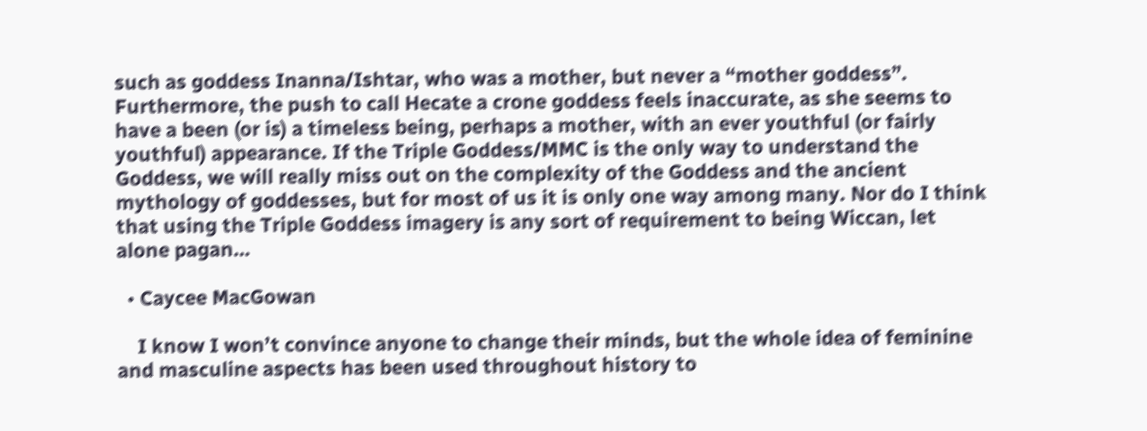such as goddess Inanna/Ishtar, who was a mother, but never a “mother goddess”. Furthermore, the push to call Hecate a crone goddess feels inaccurate, as she seems to have a been (or is) a timeless being, perhaps a mother, with an ever youthful (or fairly youthful) appearance. If the Triple Goddess/MMC is the only way to understand the Goddess, we will really miss out on the complexity of the Goddess and the ancient mythology of goddesses, but for most of us it is only one way among many. Nor do I think that using the Triple Goddess imagery is any sort of requirement to being Wiccan, let alone pagan…

  • Caycee MacGowan

    I know I won’t convince anyone to change their minds, but the whole idea of feminine and masculine aspects has been used throughout history to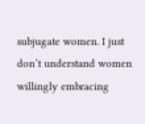subjugate women. I just don’t understand women willingly embracing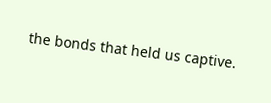the bonds that held us captive.